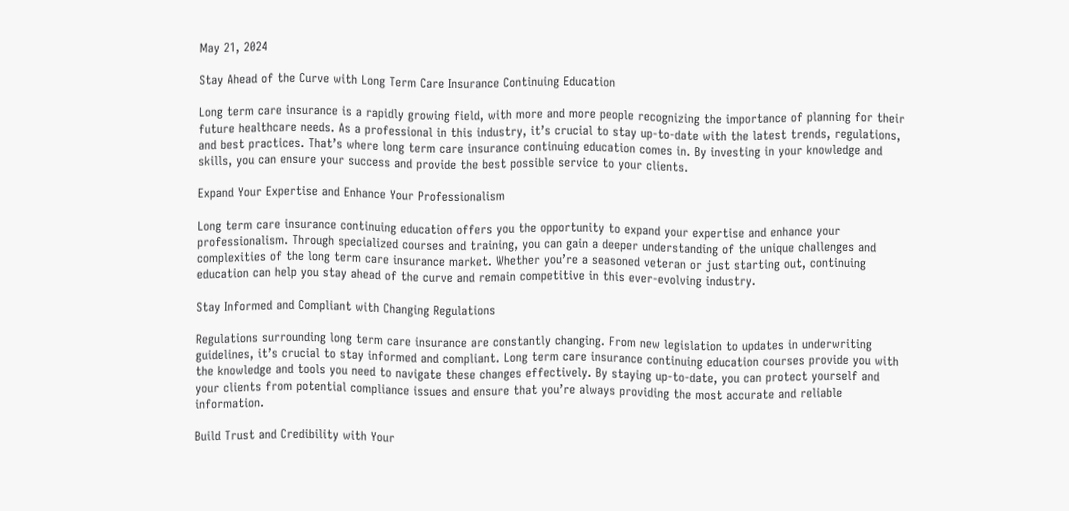May 21, 2024

Stay Ahead of the Curve with Long Term Care Insurance Continuing Education

Long term care insurance is a rapidly growing field, with more and more people recognizing the importance of planning for their future healthcare needs. As a professional in this industry, it’s crucial to stay up-to-date with the latest trends, regulations, and best practices. That’s where long term care insurance continuing education comes in. By investing in your knowledge and skills, you can ensure your success and provide the best possible service to your clients.

Expand Your Expertise and Enhance Your Professionalism

Long term care insurance continuing education offers you the opportunity to expand your expertise and enhance your professionalism. Through specialized courses and training, you can gain a deeper understanding of the unique challenges and complexities of the long term care insurance market. Whether you’re a seasoned veteran or just starting out, continuing education can help you stay ahead of the curve and remain competitive in this ever-evolving industry.

Stay Informed and Compliant with Changing Regulations

Regulations surrounding long term care insurance are constantly changing. From new legislation to updates in underwriting guidelines, it’s crucial to stay informed and compliant. Long term care insurance continuing education courses provide you with the knowledge and tools you need to navigate these changes effectively. By staying up-to-date, you can protect yourself and your clients from potential compliance issues and ensure that you’re always providing the most accurate and reliable information.

Build Trust and Credibility with Your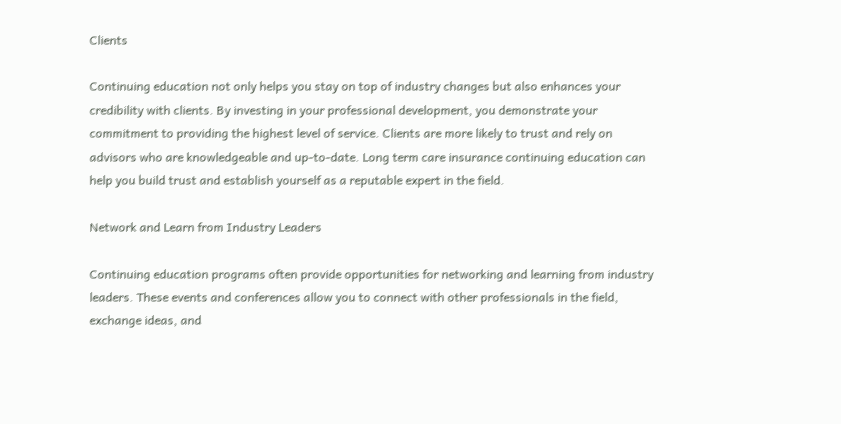Clients

Continuing education not only helps you stay on top of industry changes but also enhances your credibility with clients. By investing in your professional development, you demonstrate your commitment to providing the highest level of service. Clients are more likely to trust and rely on advisors who are knowledgeable and up-to-date. Long term care insurance continuing education can help you build trust and establish yourself as a reputable expert in the field.

Network and Learn from Industry Leaders

Continuing education programs often provide opportunities for networking and learning from industry leaders. These events and conferences allow you to connect with other professionals in the field, exchange ideas, and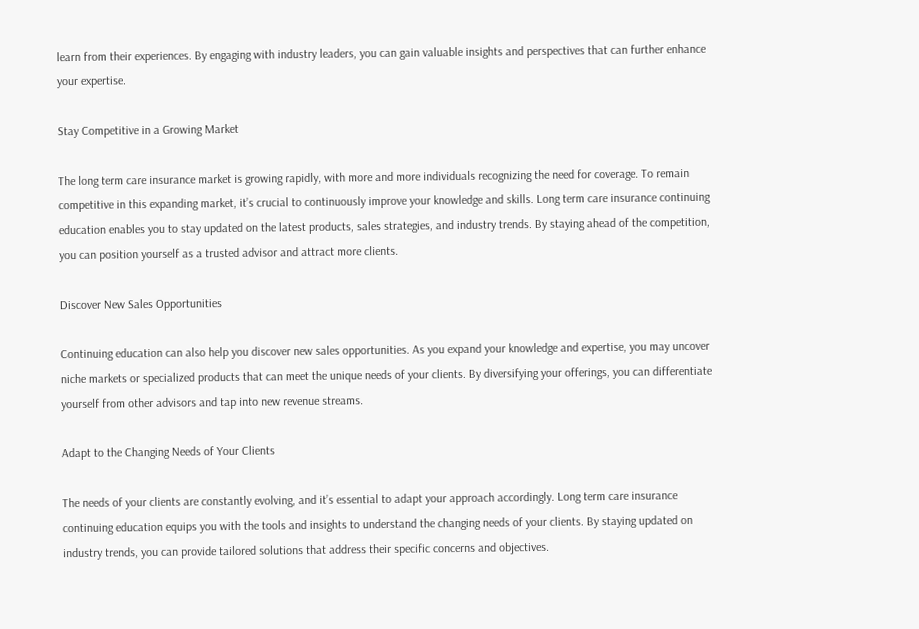learn from their experiences. By engaging with industry leaders, you can gain valuable insights and perspectives that can further enhance your expertise.

Stay Competitive in a Growing Market

The long term care insurance market is growing rapidly, with more and more individuals recognizing the need for coverage. To remain competitive in this expanding market, it’s crucial to continuously improve your knowledge and skills. Long term care insurance continuing education enables you to stay updated on the latest products, sales strategies, and industry trends. By staying ahead of the competition, you can position yourself as a trusted advisor and attract more clients.

Discover New Sales Opportunities

Continuing education can also help you discover new sales opportunities. As you expand your knowledge and expertise, you may uncover niche markets or specialized products that can meet the unique needs of your clients. By diversifying your offerings, you can differentiate yourself from other advisors and tap into new revenue streams.

Adapt to the Changing Needs of Your Clients

The needs of your clients are constantly evolving, and it’s essential to adapt your approach accordingly. Long term care insurance continuing education equips you with the tools and insights to understand the changing needs of your clients. By staying updated on industry trends, you can provide tailored solutions that address their specific concerns and objectives.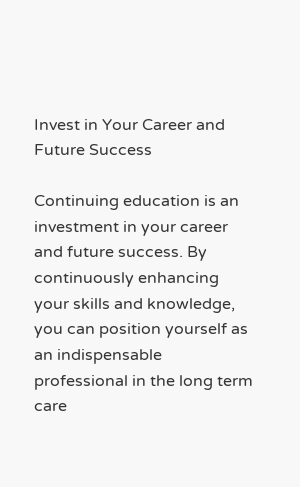Invest in Your Career and Future Success

Continuing education is an investment in your career and future success. By continuously enhancing your skills and knowledge, you can position yourself as an indispensable professional in the long term care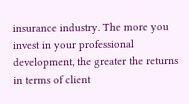insurance industry. The more you invest in your professional development, the greater the returns in terms of client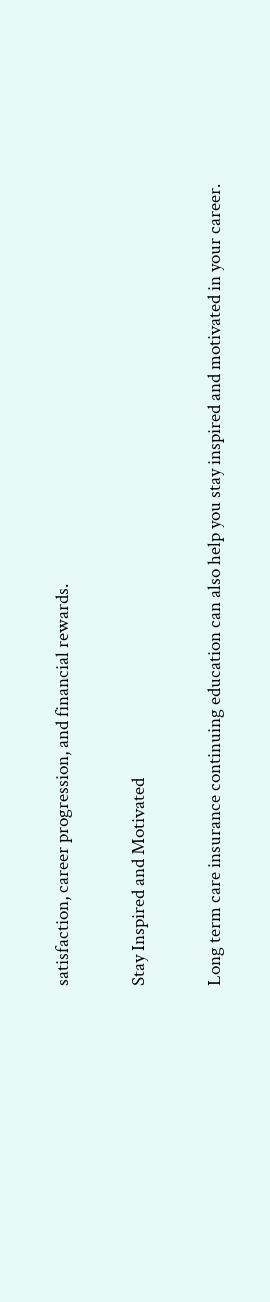satisfaction, career progression, and financial rewards.

Stay Inspired and Motivated

Long term care insurance continuing education can also help you stay inspired and motivated in your career.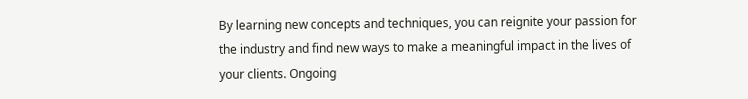By learning new concepts and techniques, you can reignite your passion for the industry and find new ways to make a meaningful impact in the lives of your clients. Ongoing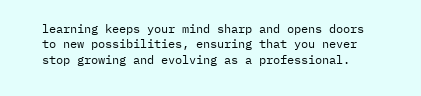learning keeps your mind sharp and opens doors to new possibilities, ensuring that you never stop growing and evolving as a professional.